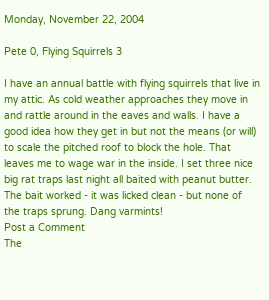Monday, November 22, 2004

Pete 0, Flying Squirrels 3

I have an annual battle with flying squirrels that live in my attic. As cold weather approaches they move in and rattle around in the eaves and walls. I have a good idea how they get in but not the means (or will) to scale the pitched roof to block the hole. That leaves me to wage war in the inside. I set three nice big rat traps last night all baited with peanut butter. The bait worked - it was licked clean - but none of the traps sprung. Dang varmints!
Post a Comment
The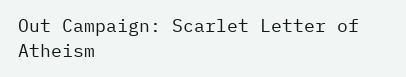Out Campaign: Scarlet Letter of Atheism